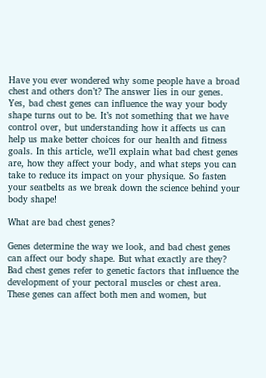Have you ever wondered why some people have a broad chest and others don’t? The answer lies in our genes. Yes, bad chest genes can influence the way your body shape turns out to be. It’s not something that we have control over, but understanding how it affects us can help us make better choices for our health and fitness goals. In this article, we’ll explain what bad chest genes are, how they affect your body, and what steps you can take to reduce its impact on your physique. So fasten your seatbelts as we break down the science behind your body shape!

What are bad chest genes?

Genes determine the way we look, and bad chest genes can affect our body shape. But what exactly are they? Bad chest genes refer to genetic factors that influence the development of your pectoral muscles or chest area. These genes can affect both men and women, but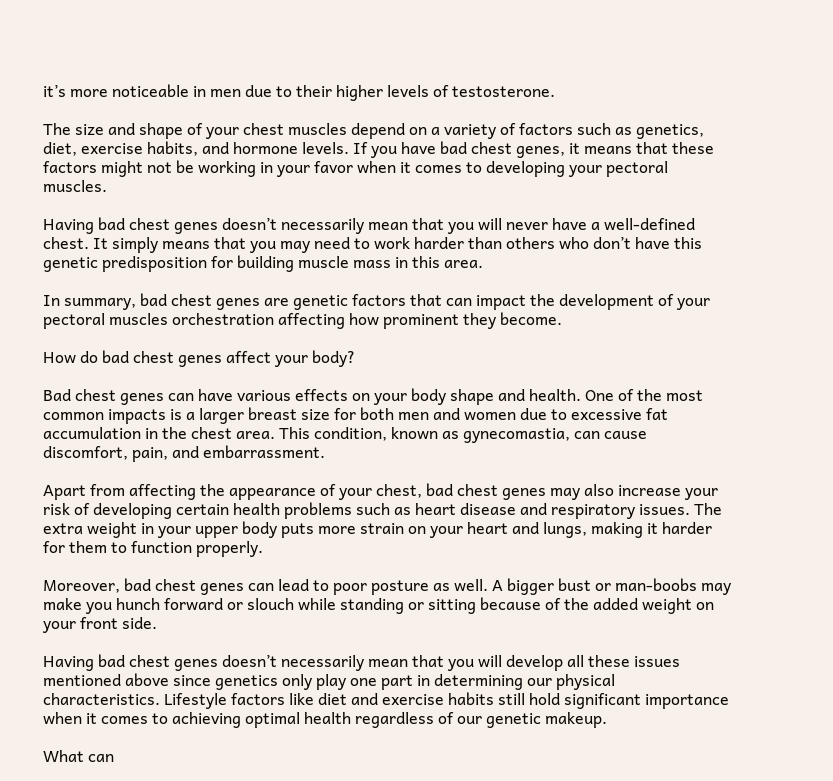it’s more noticeable in men due to their higher levels of testosterone.

The size and shape of your chest muscles depend on a variety of factors such as genetics, diet, exercise habits, and hormone levels. If you have bad chest genes, it means that these factors might not be working in your favor when it comes to developing your pectoral muscles.

Having bad chest genes doesn’t necessarily mean that you will never have a well-defined chest. It simply means that you may need to work harder than others who don’t have this genetic predisposition for building muscle mass in this area.

In summary, bad chest genes are genetic factors that can impact the development of your pectoral muscles orchestration affecting how prominent they become.

How do bad chest genes affect your body?

Bad chest genes can have various effects on your body shape and health. One of the most common impacts is a larger breast size for both men and women due to excessive fat accumulation in the chest area. This condition, known as gynecomastia, can cause discomfort, pain, and embarrassment.

Apart from affecting the appearance of your chest, bad chest genes may also increase your risk of developing certain health problems such as heart disease and respiratory issues. The extra weight in your upper body puts more strain on your heart and lungs, making it harder for them to function properly.

Moreover, bad chest genes can lead to poor posture as well. A bigger bust or man-boobs may make you hunch forward or slouch while standing or sitting because of the added weight on your front side.

Having bad chest genes doesn’t necessarily mean that you will develop all these issues mentioned above since genetics only play one part in determining our physical characteristics. Lifestyle factors like diet and exercise habits still hold significant importance when it comes to achieving optimal health regardless of our genetic makeup.

What can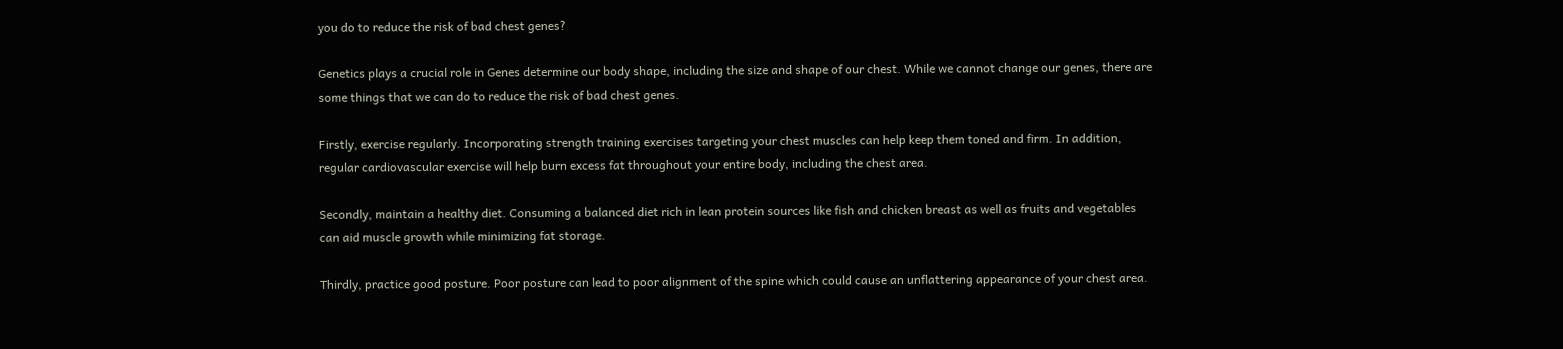you do to reduce the risk of bad chest genes?

Genetics plays a crucial role in Genes determine our body shape, including the size and shape of our chest. While we cannot change our genes, there are some things that we can do to reduce the risk of bad chest genes.

Firstly, exercise regularly. Incorporating strength training exercises targeting your chest muscles can help keep them toned and firm. In addition, regular cardiovascular exercise will help burn excess fat throughout your entire body, including the chest area.

Secondly, maintain a healthy diet. Consuming a balanced diet rich in lean protein sources like fish and chicken breast as well as fruits and vegetables can aid muscle growth while minimizing fat storage.

Thirdly, practice good posture. Poor posture can lead to poor alignment of the spine which could cause an unflattering appearance of your chest area.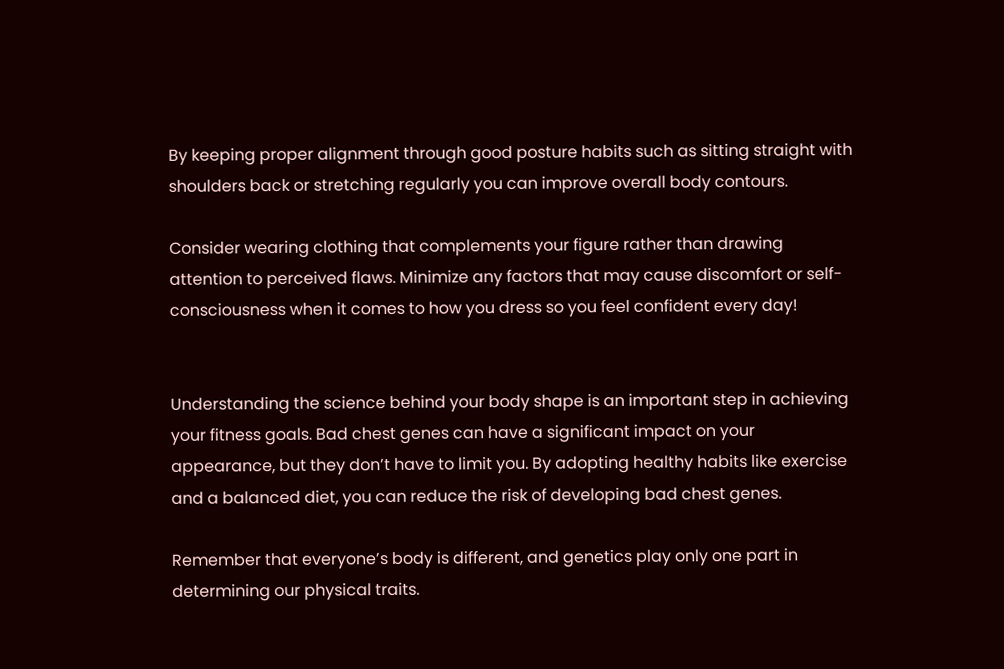By keeping proper alignment through good posture habits such as sitting straight with shoulders back or stretching regularly you can improve overall body contours.

Consider wearing clothing that complements your figure rather than drawing attention to perceived flaws. Minimize any factors that may cause discomfort or self-consciousness when it comes to how you dress so you feel confident every day!


Understanding the science behind your body shape is an important step in achieving your fitness goals. Bad chest genes can have a significant impact on your appearance, but they don’t have to limit you. By adopting healthy habits like exercise and a balanced diet, you can reduce the risk of developing bad chest genes.

Remember that everyone’s body is different, and genetics play only one part in determining our physical traits.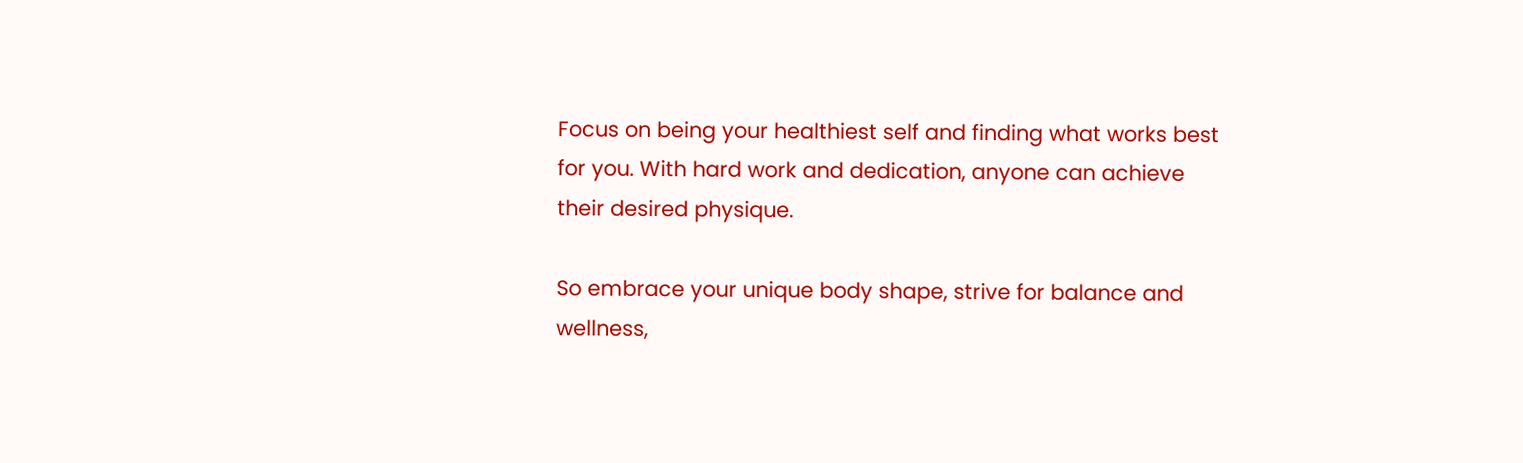Focus on being your healthiest self and finding what works best for you. With hard work and dedication, anyone can achieve their desired physique.

So embrace your unique body shape, strive for balance and wellness,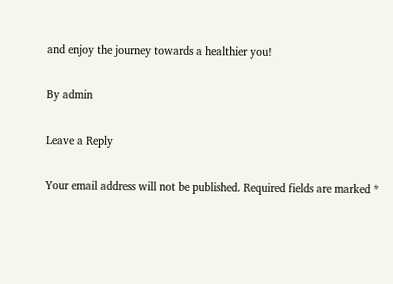and enjoy the journey towards a healthier you!

By admin

Leave a Reply

Your email address will not be published. Required fields are marked *